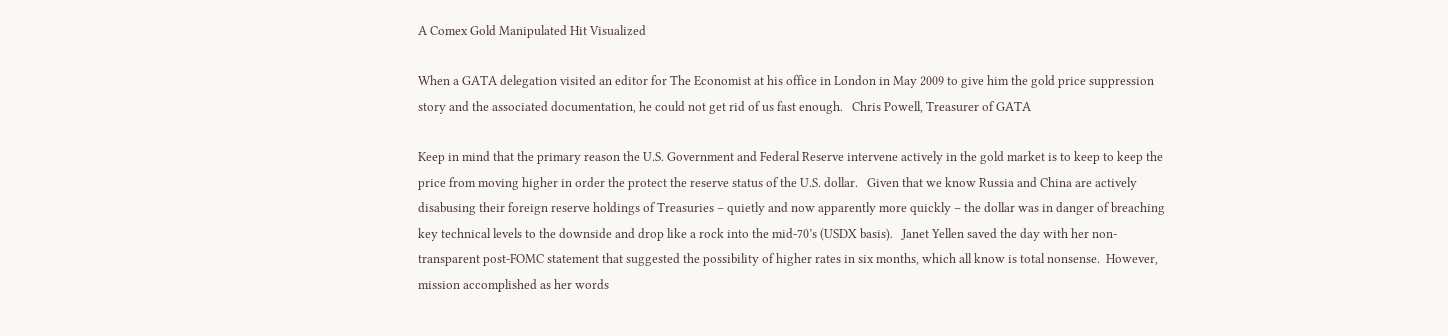A Comex Gold Manipulated Hit Visualized

When a GATA delegation visited an editor for The Economist at his office in London in May 2009 to give him the gold price suppression story and the associated documentation, he could not get rid of us fast enough.   Chris Powell, Treasurer of GATA

Keep in mind that the primary reason the U.S. Government and Federal Reserve intervene actively in the gold market is to keep to keep the price from moving higher in order the protect the reserve status of the U.S. dollar.   Given that we know Russia and China are actively disabusing their foreign reserve holdings of Treasuries – quietly and now apparently more quickly – the dollar was in danger of breaching key technical levels to the downside and drop like a rock into the mid-70’s (USDX basis).   Janet Yellen saved the day with her non-transparent post-FOMC statement that suggested the possibility of higher rates in six months, which all know is total nonsense.  However, mission accomplished as her words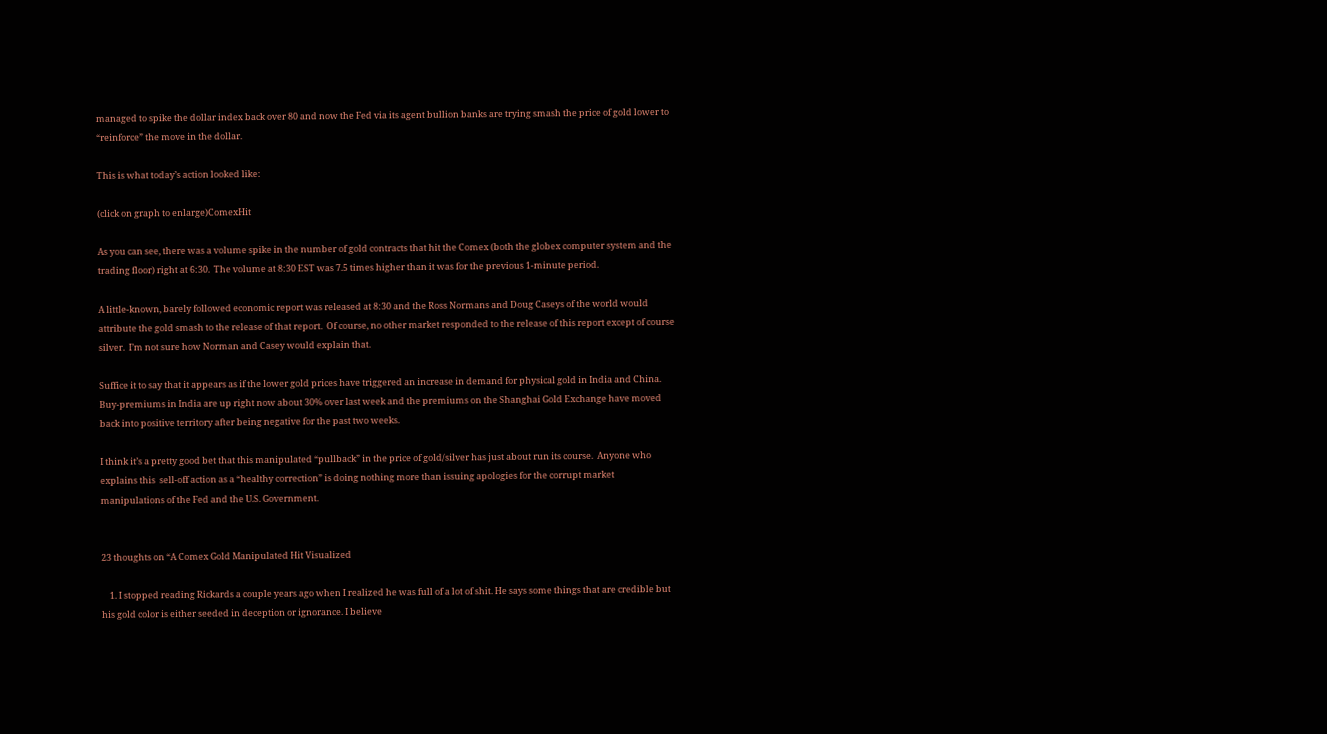managed to spike the dollar index back over 80 and now the Fed via its agent bullion banks are trying smash the price of gold lower to “reinforce” the move in the dollar.

This is what today’s action looked like:

(click on graph to enlarge)ComexHit

As you can see, there was a volume spike in the number of gold contracts that hit the Comex (both the globex computer system and the trading floor) right at 6:30.  The volume at 8:30 EST was 7.5 times higher than it was for the previous 1-minute period.

A little-known, barely followed economic report was released at 8:30 and the Ross Normans and Doug Caseys of the world would attribute the gold smash to the release of that report.  Of course, no other market responded to the release of this report except of course silver.  I’m not sure how Norman and Casey would explain that.

Suffice it to say that it appears as if the lower gold prices have triggered an increase in demand for physical gold in India and China.  Buy-premiums in India are up right now about 30% over last week and the premiums on the Shanghai Gold Exchange have moved back into positive territory after being negative for the past two weeks.

I think it’s a pretty good bet that this manipulated “pullback” in the price of gold/silver has just about run its course.  Anyone who explains this  sell-off action as a “healthy correction” is doing nothing more than issuing apologies for the corrupt market manipulations of the Fed and the U.S. Government.


23 thoughts on “A Comex Gold Manipulated Hit Visualized

    1. I stopped reading Rickards a couple years ago when I realized he was full of a lot of shit. He says some things that are credible but his gold color is either seeded in deception or ignorance. I believe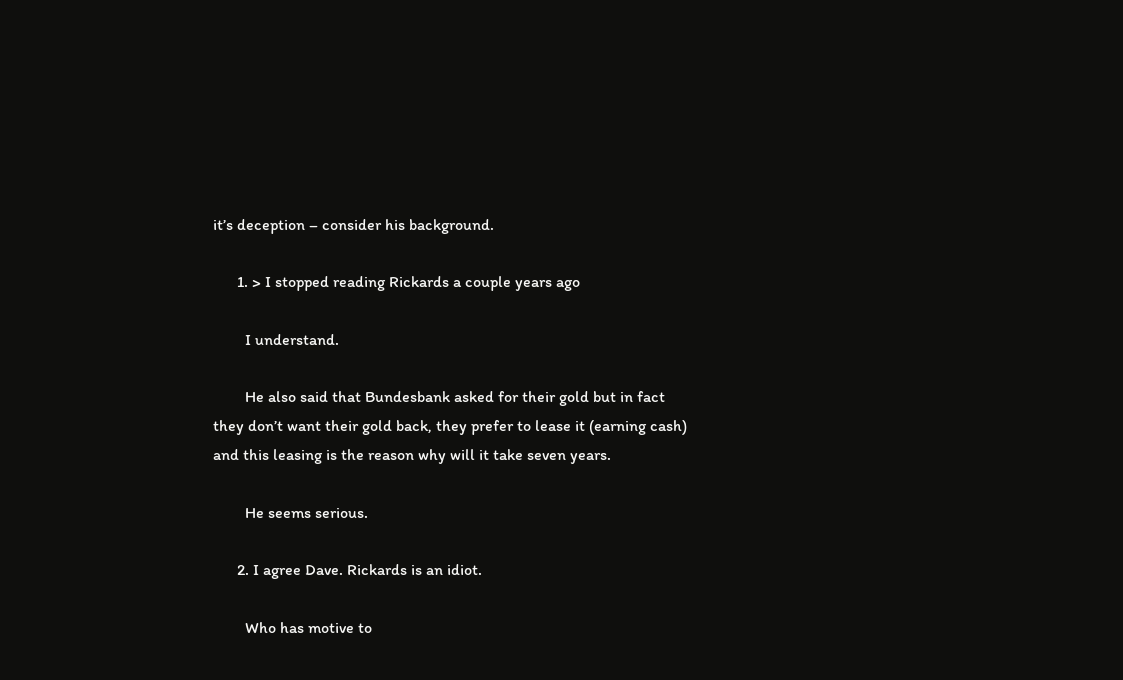it’s deception – consider his background.

      1. > I stopped reading Rickards a couple years ago

        I understand.

        He also said that Bundesbank asked for their gold but in fact they don’t want their gold back, they prefer to lease it (earning cash) and this leasing is the reason why will it take seven years.

        He seems serious.

      2. I agree Dave. Rickards is an idiot.

        Who has motive to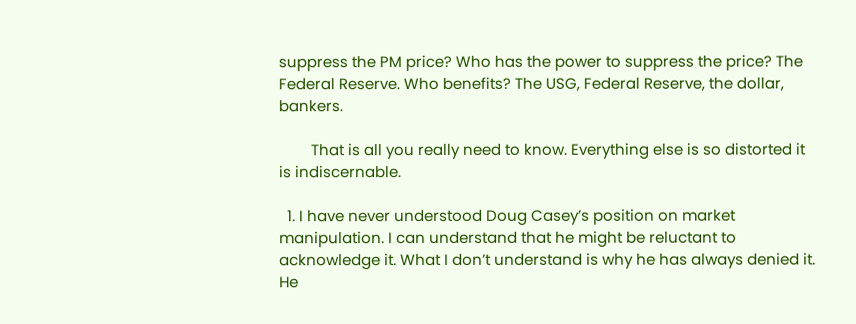suppress the PM price? Who has the power to suppress the price? The Federal Reserve. Who benefits? The USG, Federal Reserve, the dollar, bankers.

        That is all you really need to know. Everything else is so distorted it is indiscernable.

  1. I have never understood Doug Casey’s position on market manipulation. I can understand that he might be reluctant to acknowledge it. What I don’t understand is why he has always denied it. He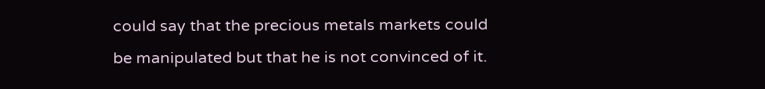could say that the precious metals markets could be manipulated but that he is not convinced of it.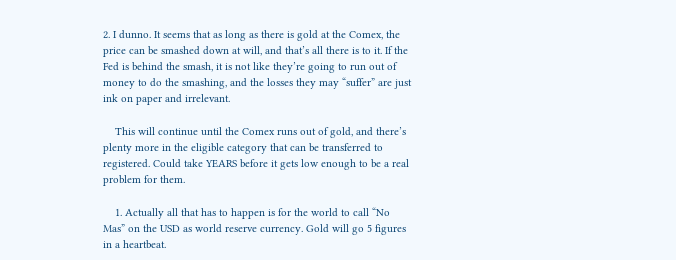2. I dunno. It seems that as long as there is gold at the Comex, the price can be smashed down at will, and that’s all there is to it. If the Fed is behind the smash, it is not like they’re going to run out of money to do the smashing, and the losses they may “suffer” are just ink on paper and irrelevant.

    This will continue until the Comex runs out of gold, and there’s plenty more in the eligible category that can be transferred to registered. Could take YEARS before it gets low enough to be a real problem for them.

    1. Actually all that has to happen is for the world to call “No Mas” on the USD as world reserve currency. Gold will go 5 figures in a heartbeat.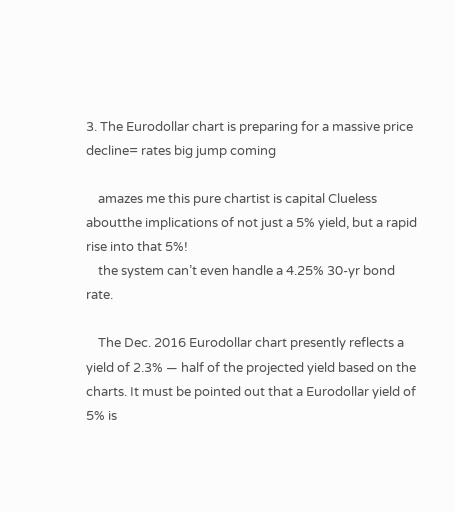3. The Eurodollar chart is preparing for a massive price decline= rates big jump coming

    amazes me this pure chartist is capital Clueless aboutthe implications of not just a 5% yield, but a rapid rise into that 5%!
    the system can’t even handle a 4.25% 30-yr bond rate.

    The Dec. 2016 Eurodollar chart presently reflects a yield of 2.3% — half of the projected yield based on the charts. It must be pointed out that a Eurodollar yield of 5% is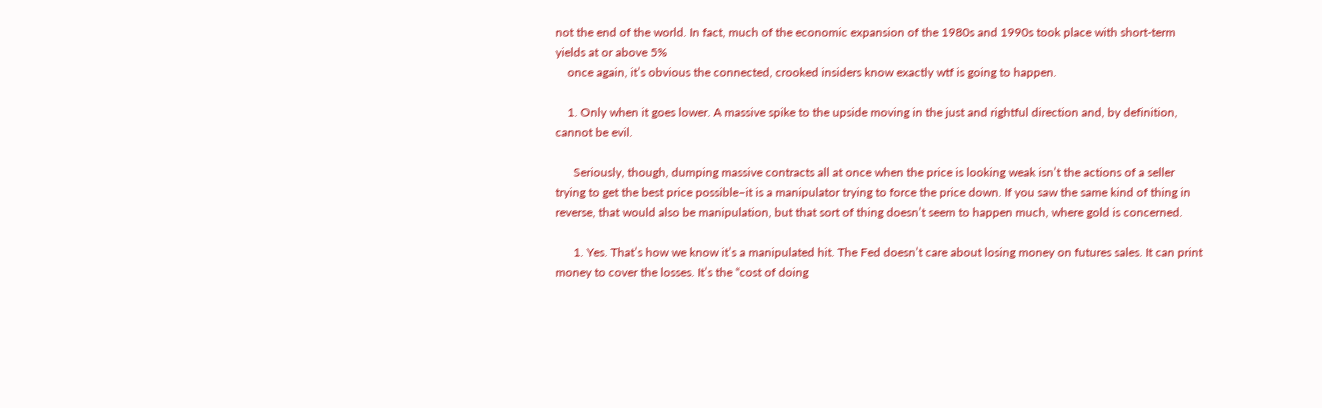not the end of the world. In fact, much of the economic expansion of the 1980s and 1990s took place with short-term yields at or above 5%
    once again, it’s obvious the connected, crooked insiders know exactly wtf is going to happen.

    1. Only when it goes lower. A massive spike to the upside moving in the just and rightful direction and, by definition, cannot be evil.

      Seriously, though, dumping massive contracts all at once when the price is looking weak isn’t the actions of a seller trying to get the best price possible–it is a manipulator trying to force the price down. If you saw the same kind of thing in reverse, that would also be manipulation, but that sort of thing doesn’t seem to happen much, where gold is concerned.

      1. Yes. That’s how we know it’s a manipulated hit. The Fed doesn’t care about losing money on futures sales. It can print money to cover the losses. It’s the “cost of doing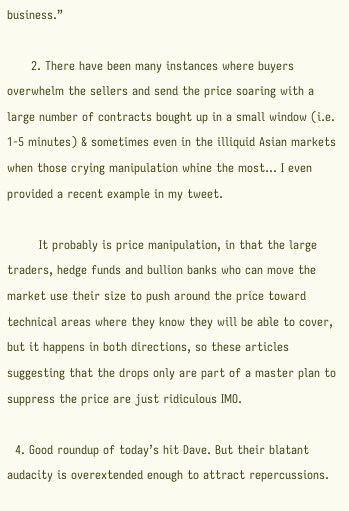business.”

      2. There have been many instances where buyers overwhelm the sellers and send the price soaring with a large number of contracts bought up in a small window (i.e. 1-5 minutes) & sometimes even in the illiquid Asian markets when those crying manipulation whine the most… I even provided a recent example in my tweet.

        It probably is price manipulation, in that the large traders, hedge funds and bullion banks who can move the market use their size to push around the price toward technical areas where they know they will be able to cover, but it happens in both directions, so these articles suggesting that the drops only are part of a master plan to suppress the price are just ridiculous IMO.

  4. Good roundup of today’s hit Dave. But their blatant audacity is overextended enough to attract repercussions.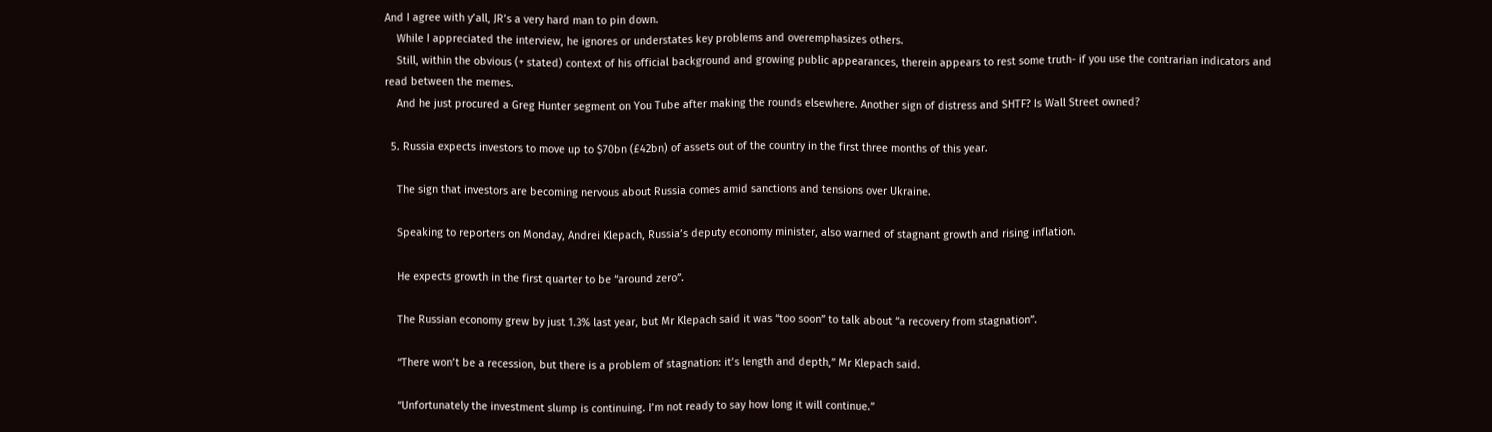And I agree with y’all, JR’s a very hard man to pin down.
    While I appreciated the interview, he ignores or understates key problems and overemphasizes others.
    Still, within the obvious (+ stated) context of his official background and growing public appearances, therein appears to rest some truth- if you use the contrarian indicators and read between the memes.
    And he just procured a Greg Hunter segment on You Tube after making the rounds elsewhere. Another sign of distress and SHTF? Is Wall Street owned?

  5. Russia expects investors to move up to $70bn (£42bn) of assets out of the country in the first three months of this year.

    The sign that investors are becoming nervous about Russia comes amid sanctions and tensions over Ukraine.

    Speaking to reporters on Monday, Andrei Klepach, Russia’s deputy economy minister, also warned of stagnant growth and rising inflation.

    He expects growth in the first quarter to be “around zero”.

    The Russian economy grew by just 1.3% last year, but Mr Klepach said it was “too soon” to talk about “a recovery from stagnation”.

    “There won’t be a recession, but there is a problem of stagnation: it’s length and depth,” Mr Klepach said.

    “Unfortunately the investment slump is continuing. I’m not ready to say how long it will continue.”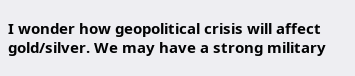I wonder how geopolitical crisis will affect gold/silver. We may have a strong military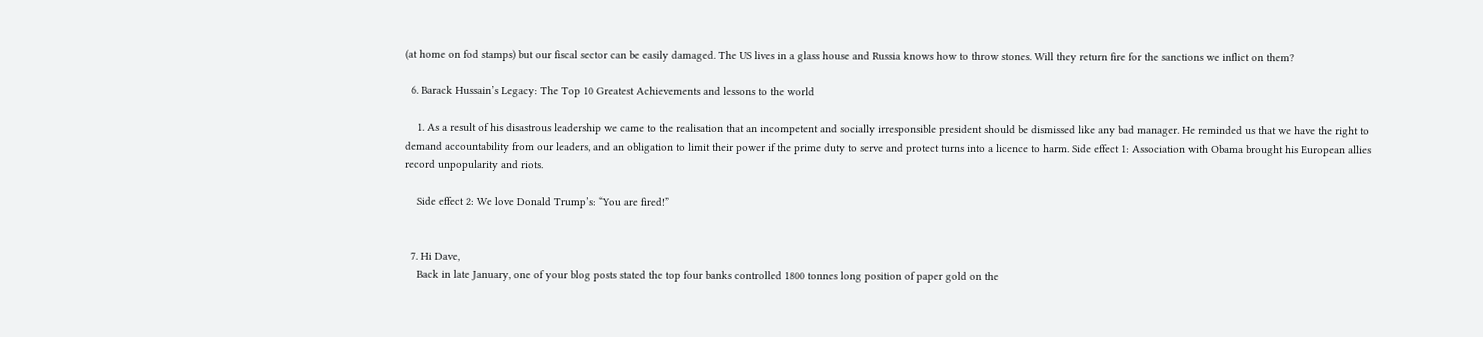(at home on fod stamps) but our fiscal sector can be easily damaged. The US lives in a glass house and Russia knows how to throw stones. Will they return fire for the sanctions we inflict on them?

  6. Barack Hussain’s Legacy: The Top 10 Greatest Achievements and lessons to the world

    1. As a result of his disastrous leadership we came to the realisation that an incompetent and socially irresponsible president should be dismissed like any bad manager. He reminded us that we have the right to demand accountability from our leaders, and an obligation to limit their power if the prime duty to serve and protect turns into a licence to harm. Side effect 1: Association with Obama brought his European allies record unpopularity and riots.

    Side effect 2: We love Donald Trump’s: “You are fired!”


  7. Hi Dave,
    Back in late January, one of your blog posts stated the top four banks controlled 1800 tonnes long position of paper gold on the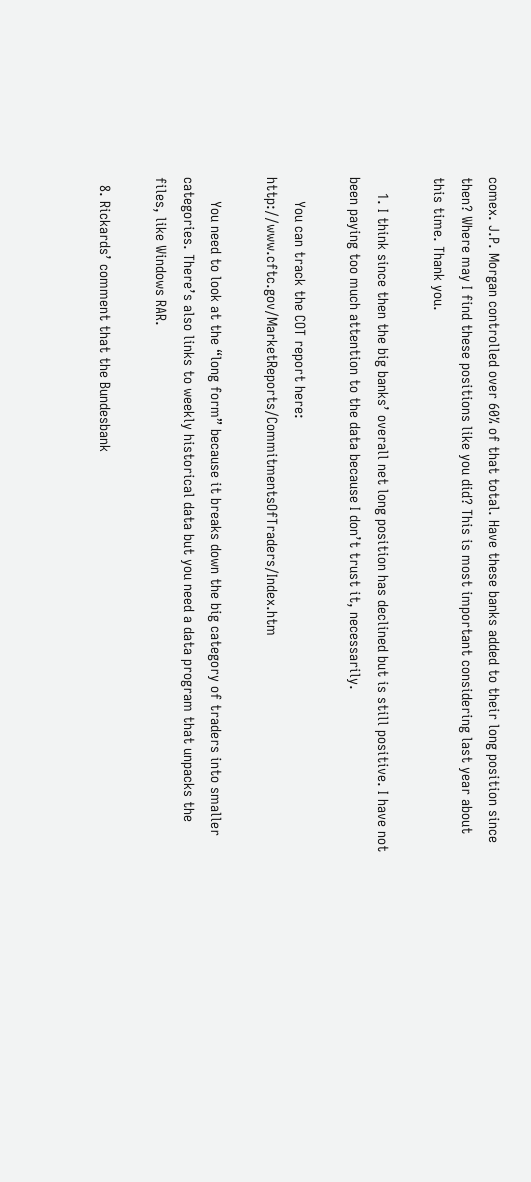comex. J.P. Morgan controlled over 60% of that total. Have these banks added to their long position since then? Where may I find these positions like you did? This is most important considering last year about this time. Thank you.

    1. I think since then the big banks’ overall net long position has declined but is still positive. I have not been paying too much attention to the data because I don’t trust it, necessarily.

      You can track the COT report here: http://www.cftc.gov/MarketReports/CommitmentsOfTraders/Index.htm

      You need to look at the “long form” because it breaks down the big category of traders into smaller categories. There’s also links to weekly historical data but you need a data program that unpacks the files, like Windows RAR.

  8. Rickards’ comment that the Bundesbank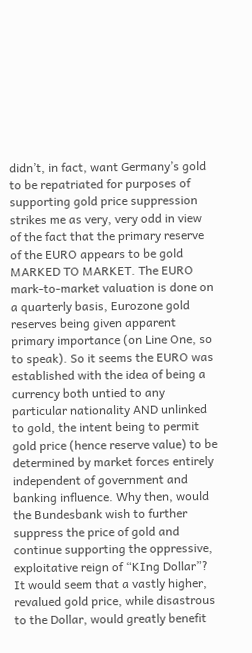didn’t, in fact, want Germany’s gold to be repatriated for purposes of supporting gold price suppression strikes me as very, very odd in view of the fact that the primary reserve of the EURO appears to be gold MARKED TO MARKET. The EURO mark-to-market valuation is done on a quarterly basis, Eurozone gold reserves being given apparent primary importance (on Line One, so to speak). So it seems the EURO was established with the idea of being a currency both untied to any particular nationality AND unlinked to gold, the intent being to permit gold price (hence reserve value) to be determined by market forces entirely independent of government and banking influence. Why then, would the Bundesbank wish to further suppress the price of gold and continue supporting the oppressive, exploitative reign of “KIng Dollar”? It would seem that a vastly higher, revalued gold price, while disastrous to the Dollar, would greatly benefit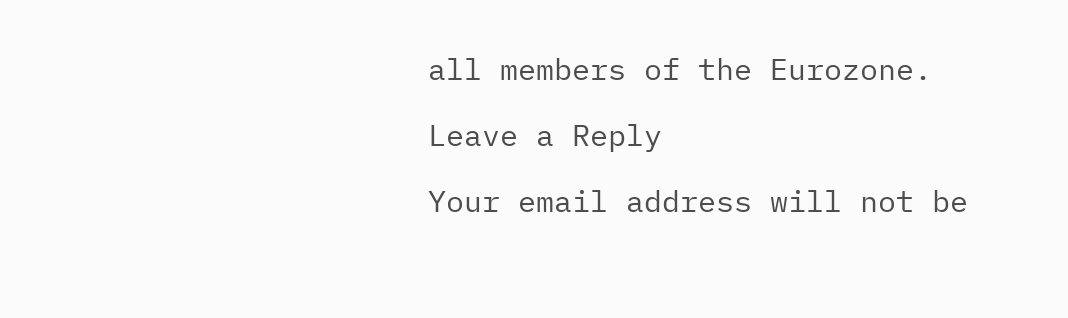all members of the Eurozone.

Leave a Reply

Your email address will not be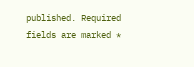published. Required fields are marked *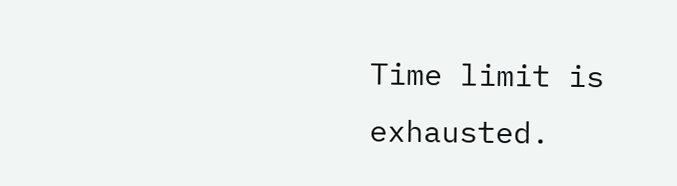Time limit is exhausted.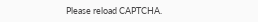Please reload CAPTCHA.